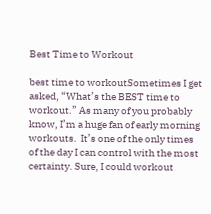Best Time to Workout

best time to workoutSometimes I get asked, “What’s the BEST time to workout.” As many of you probably know, I’m a huge fan of early morning workouts.  It’s one of the only times of the day I can control with the most certainty. Sure, I could workout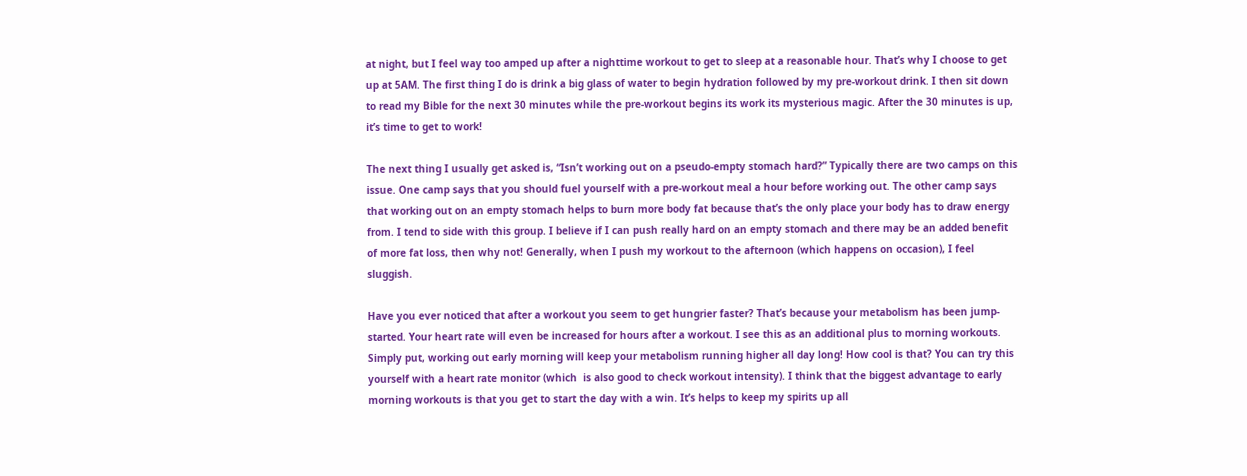at night, but I feel way too amped up after a nighttime workout to get to sleep at a reasonable hour. That’s why I choose to get up at 5AM. The first thing I do is drink a big glass of water to begin hydration followed by my pre-workout drink. I then sit down to read my Bible for the next 30 minutes while the pre-workout begins its work its mysterious magic. After the 30 minutes is up, it’s time to get to work!

The next thing I usually get asked is, “Isn’t working out on a pseudo-empty stomach hard?” Typically there are two camps on this issue. One camp says that you should fuel yourself with a pre-workout meal a hour before working out. The other camp says that working out on an empty stomach helps to burn more body fat because that’s the only place your body has to draw energy from. I tend to side with this group. I believe if I can push really hard on an empty stomach and there may be an added benefit of more fat loss, then why not! Generally, when I push my workout to the afternoon (which happens on occasion), I feel sluggish.

Have you ever noticed that after a workout you seem to get hungrier faster? That’s because your metabolism has been jump-started. Your heart rate will even be increased for hours after a workout. I see this as an additional plus to morning workouts. Simply put, working out early morning will keep your metabolism running higher all day long! How cool is that? You can try this yourself with a heart rate monitor (which  is also good to check workout intensity). I think that the biggest advantage to early morning workouts is that you get to start the day with a win. It’s helps to keep my spirits up all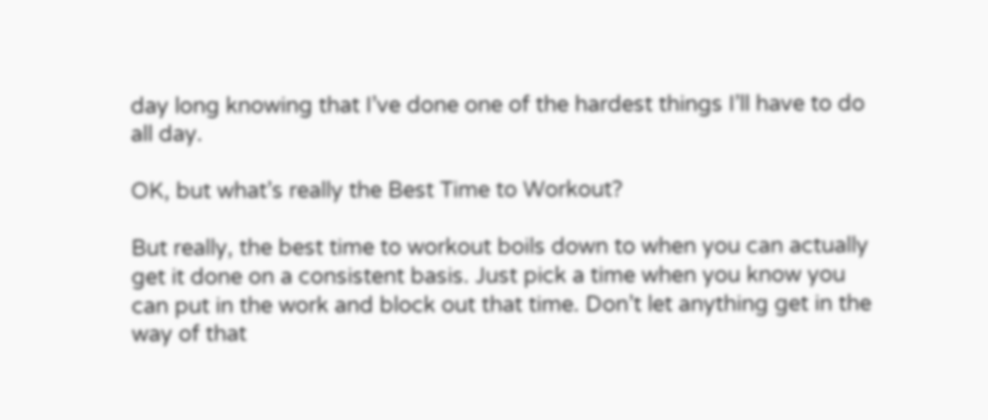day long knowing that I’ve done one of the hardest things I’ll have to do all day.

OK, but what’s really the Best Time to Workout?

But really, the best time to workout boils down to when you can actually get it done on a consistent basis. Just pick a time when you know you can put in the work and block out that time. Don’t let anything get in the way of that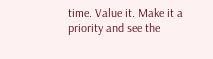time. Value it. Make it a priority and see the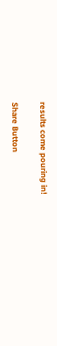results come pouring in!

Share Button